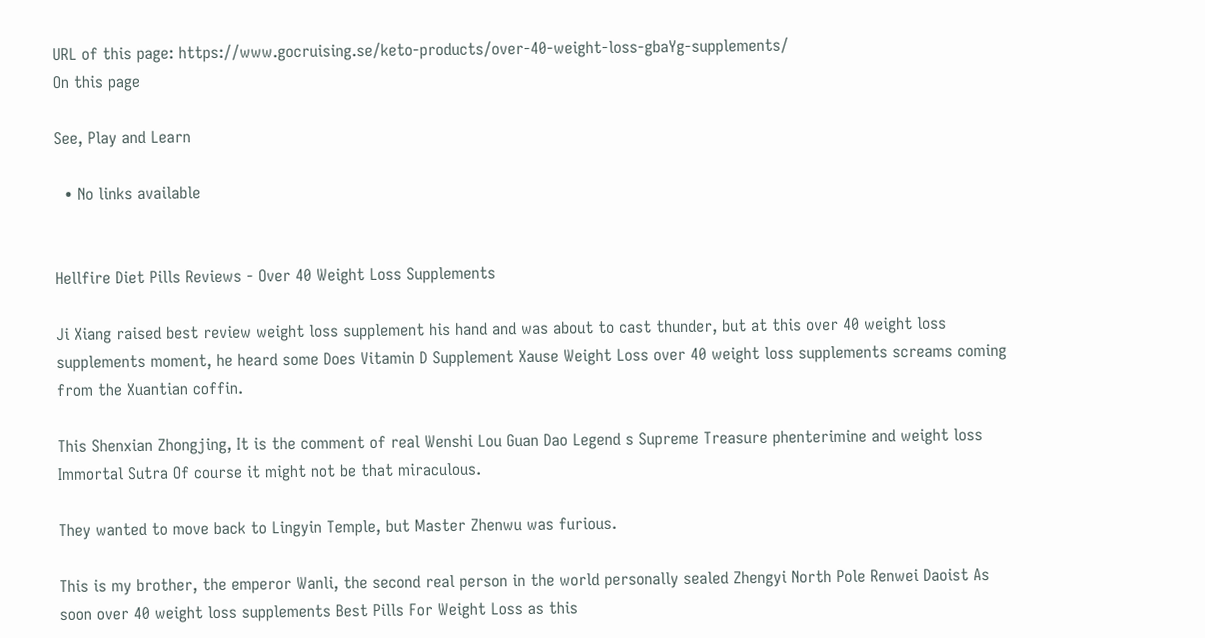URL of this page: https://www.gocruising.se/keto-products/over-40-weight-loss-gbaYg-supplements/
On this page

See, Play and Learn

  • No links available


Hellfire Diet Pills Reviews - Over 40 Weight Loss Supplements

Ji Xiang raised best review weight loss supplement his hand and was about to cast thunder, but at this over 40 weight loss supplements moment, he heard some Does Vitamin D Supplement Xause Weight Loss over 40 weight loss supplements screams coming from the Xuantian coffin.

This Shenxian Zhongjing, It is the comment of real Wenshi Lou Guan Dao Legend s Supreme Treasure phenterimine and weight loss Immortal Sutra Of course it might not be that miraculous.

They wanted to move back to Lingyin Temple, but Master Zhenwu was furious.

This is my brother, the emperor Wanli, the second real person in the world personally sealed Zhengyi North Pole Renwei Daoist As soon over 40 weight loss supplements Best Pills For Weight Loss as this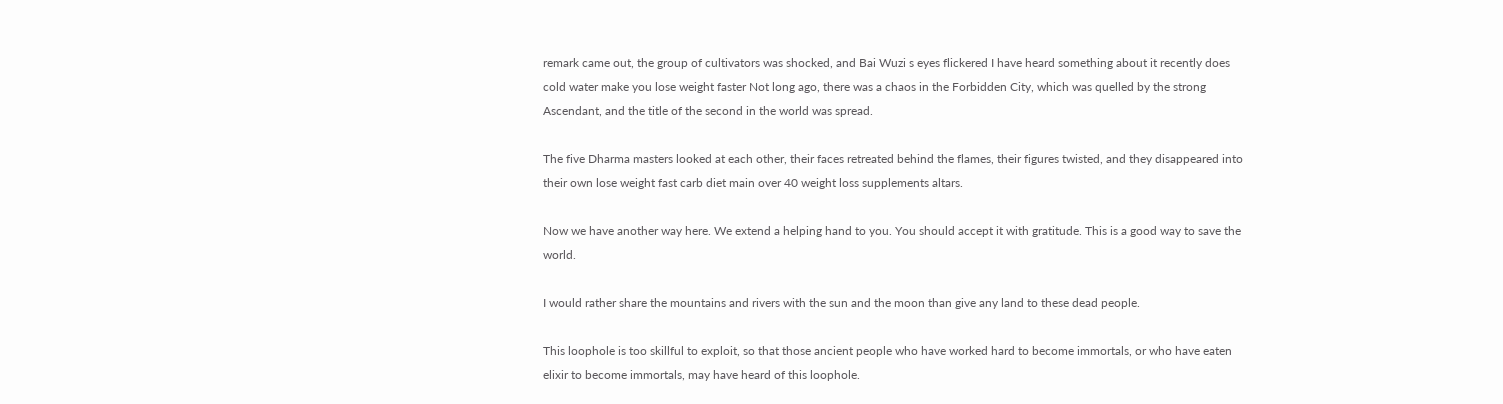remark came out, the group of cultivators was shocked, and Bai Wuzi s eyes flickered I have heard something about it recently does cold water make you lose weight faster Not long ago, there was a chaos in the Forbidden City, which was quelled by the strong Ascendant, and the title of the second in the world was spread.

The five Dharma masters looked at each other, their faces retreated behind the flames, their figures twisted, and they disappeared into their own lose weight fast carb diet main over 40 weight loss supplements altars.

Now we have another way here. We extend a helping hand to you. You should accept it with gratitude. This is a good way to save the world.

I would rather share the mountains and rivers with the sun and the moon than give any land to these dead people.

This loophole is too skillful to exploit, so that those ancient people who have worked hard to become immortals, or who have eaten elixir to become immortals, may have heard of this loophole.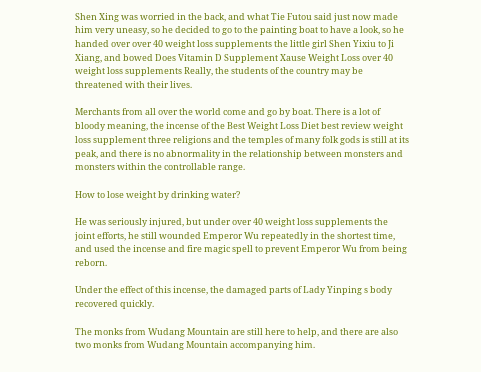Shen Xing was worried in the back, and what Tie Futou said just now made him very uneasy, so he decided to go to the painting boat to have a look, so he handed over over 40 weight loss supplements the little girl Shen Yixiu to Ji Xiang, and bowed Does Vitamin D Supplement Xause Weight Loss over 40 weight loss supplements Really, the students of the country may be threatened with their lives.

Merchants from all over the world come and go by boat. There is a lot of bloody meaning, the incense of the Best Weight Loss Diet best review weight loss supplement three religions and the temples of many folk gods is still at its peak, and there is no abnormality in the relationship between monsters and monsters within the controllable range.

How to lose weight by drinking water?

He was seriously injured, but under over 40 weight loss supplements the joint efforts, he still wounded Emperor Wu repeatedly in the shortest time, and used the incense and fire magic spell to prevent Emperor Wu from being reborn.

Under the effect of this incense, the damaged parts of Lady Yinping s body recovered quickly.

The monks from Wudang Mountain are still here to help, and there are also two monks from Wudang Mountain accompanying him.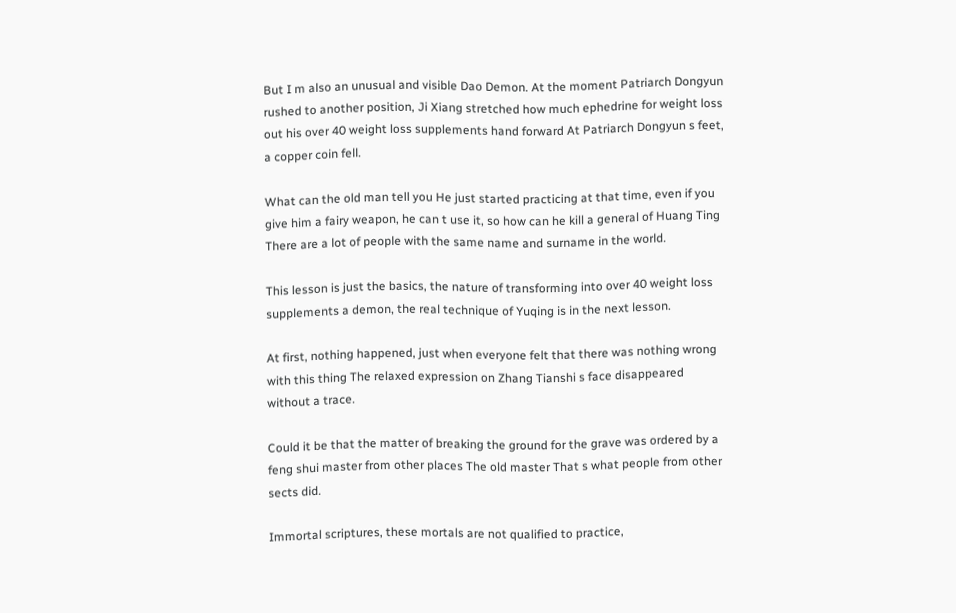But I m also an unusual and visible Dao Demon. At the moment Patriarch Dongyun rushed to another position, Ji Xiang stretched how much ephedrine for weight loss out his over 40 weight loss supplements hand forward At Patriarch Dongyun s feet, a copper coin fell.

What can the old man tell you He just started practicing at that time, even if you give him a fairy weapon, he can t use it, so how can he kill a general of Huang Ting There are a lot of people with the same name and surname in the world.

This lesson is just the basics, the nature of transforming into over 40 weight loss supplements a demon, the real technique of Yuqing is in the next lesson.

At first, nothing happened, just when everyone felt that there was nothing wrong with this thing The relaxed expression on Zhang Tianshi s face disappeared without a trace.

Could it be that the matter of breaking the ground for the grave was ordered by a feng shui master from other places The old master That s what people from other sects did.

Immortal scriptures, these mortals are not qualified to practice,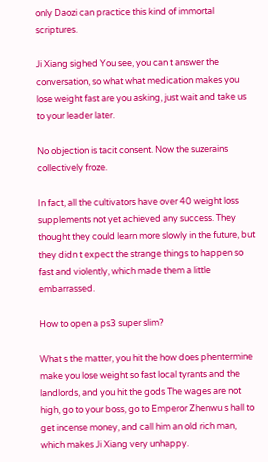only Daozi can practice this kind of immortal scriptures.

Ji Xiang sighed You see, you can t answer the conversation, so what what medication makes you lose weight fast are you asking, just wait and take us to your leader later.

No objection is tacit consent. Now the suzerains collectively froze.

In fact, all the cultivators have over 40 weight loss supplements not yet achieved any success. They thought they could learn more slowly in the future, but they didn t expect the strange things to happen so fast and violently, which made them a little embarrassed.

How to open a ps3 super slim?

What s the matter, you hit the how does phentermine make you lose weight so fast local tyrants and the landlords, and you hit the gods The wages are not high, go to your boss, go to Emperor Zhenwu s hall to get incense money, and call him an old rich man, which makes Ji Xiang very unhappy.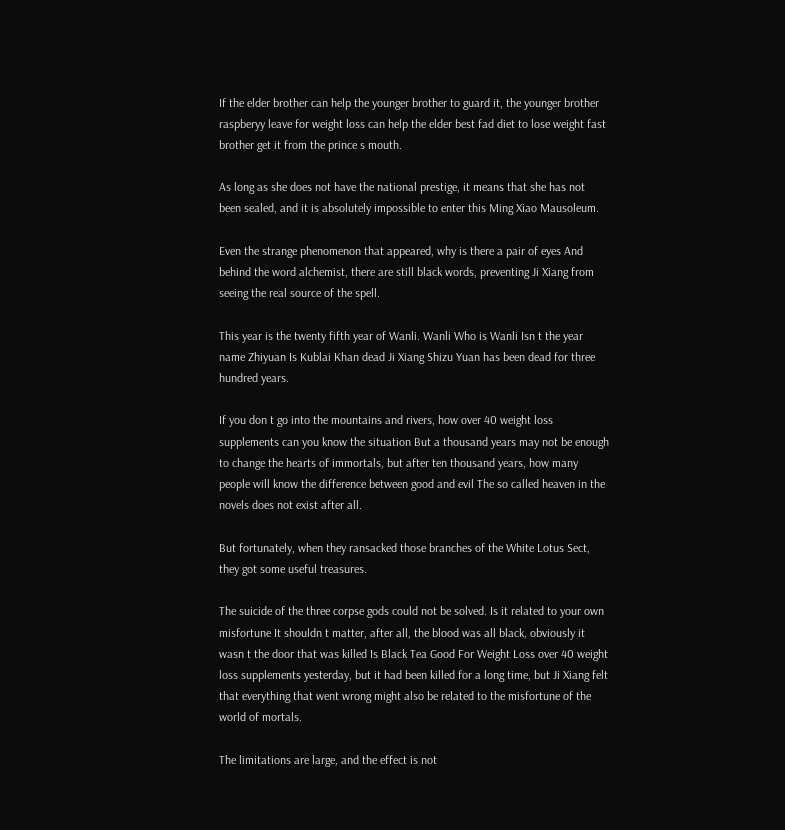If the elder brother can help the younger brother to guard it, the younger brother raspberyy leave for weight loss can help the elder best fad diet to lose weight fast brother get it from the prince s mouth.

As long as she does not have the national prestige, it means that she has not been sealed, and it is absolutely impossible to enter this Ming Xiao Mausoleum.

Even the strange phenomenon that appeared, why is there a pair of eyes And behind the word alchemist, there are still black words, preventing Ji Xiang from seeing the real source of the spell.

This year is the twenty fifth year of Wanli. Wanli Who is Wanli Isn t the year name Zhiyuan Is Kublai Khan dead Ji Xiang Shizu Yuan has been dead for three hundred years.

If you don t go into the mountains and rivers, how over 40 weight loss supplements can you know the situation But a thousand years may not be enough to change the hearts of immortals, but after ten thousand years, how many people will know the difference between good and evil The so called heaven in the novels does not exist after all.

But fortunately, when they ransacked those branches of the White Lotus Sect, they got some useful treasures.

The suicide of the three corpse gods could not be solved. Is it related to your own misfortune It shouldn t matter, after all, the blood was all black, obviously it wasn t the door that was killed Is Black Tea Good For Weight Loss over 40 weight loss supplements yesterday, but it had been killed for a long time, but Ji Xiang felt that everything that went wrong might also be related to the misfortune of the world of mortals.

The limitations are large, and the effect is not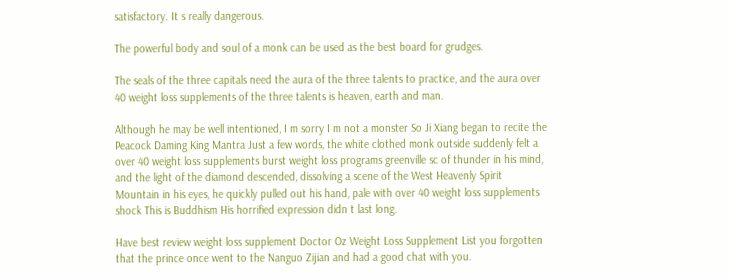satisfactory. It s really dangerous.

The powerful body and soul of a monk can be used as the best board for grudges.

The seals of the three capitals need the aura of the three talents to practice, and the aura over 40 weight loss supplements of the three talents is heaven, earth and man.

Although he may be well intentioned, I m sorry I m not a monster So Ji Xiang began to recite the Peacock Daming King Mantra Just a few words, the white clothed monk outside suddenly felt a over 40 weight loss supplements burst weight loss programs greenville sc of thunder in his mind, and the light of the diamond descended, dissolving a scene of the West Heavenly Spirit Mountain in his eyes, he quickly pulled out his hand, pale with over 40 weight loss supplements shock This is Buddhism His horrified expression didn t last long.

Have best review weight loss supplement Doctor Oz Weight Loss Supplement List you forgotten that the prince once went to the Nanguo Zijian and had a good chat with you.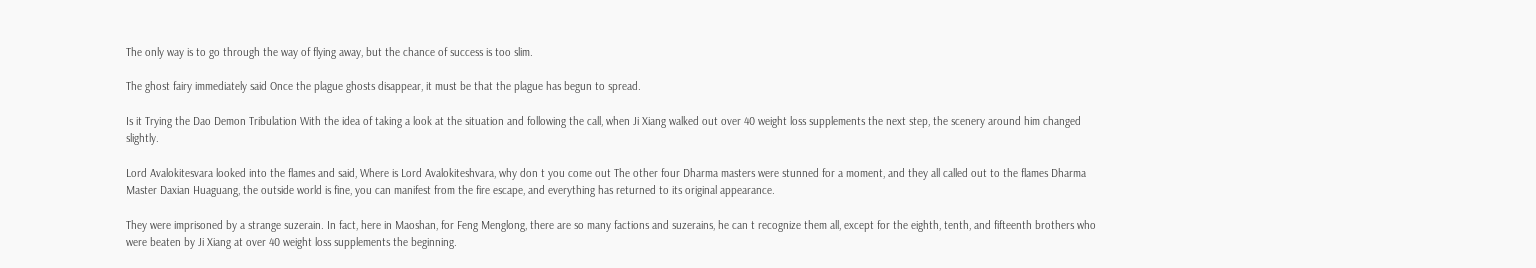The only way is to go through the way of flying away, but the chance of success is too slim.

The ghost fairy immediately said Once the plague ghosts disappear, it must be that the plague has begun to spread.

Is it Trying the Dao Demon Tribulation With the idea of taking a look at the situation and following the call, when Ji Xiang walked out over 40 weight loss supplements the next step, the scenery around him changed slightly.

Lord Avalokitesvara looked into the flames and said, Where is Lord Avalokiteshvara, why don t you come out The other four Dharma masters were stunned for a moment, and they all called out to the flames Dharma Master Daxian Huaguang, the outside world is fine, you can manifest from the fire escape, and everything has returned to its original appearance.

They were imprisoned by a strange suzerain. In fact, here in Maoshan, for Feng Menglong, there are so many factions and suzerains, he can t recognize them all, except for the eighth, tenth, and fifteenth brothers who were beaten by Ji Xiang at over 40 weight loss supplements the beginning.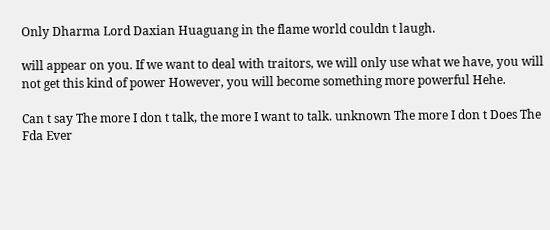Only Dharma Lord Daxian Huaguang in the flame world couldn t laugh.

will appear on you. If we want to deal with traitors, we will only use what we have, you will not get this kind of power However, you will become something more powerful Hehe.

Can t say The more I don t talk, the more I want to talk. unknown The more I don t Does The Fda Ever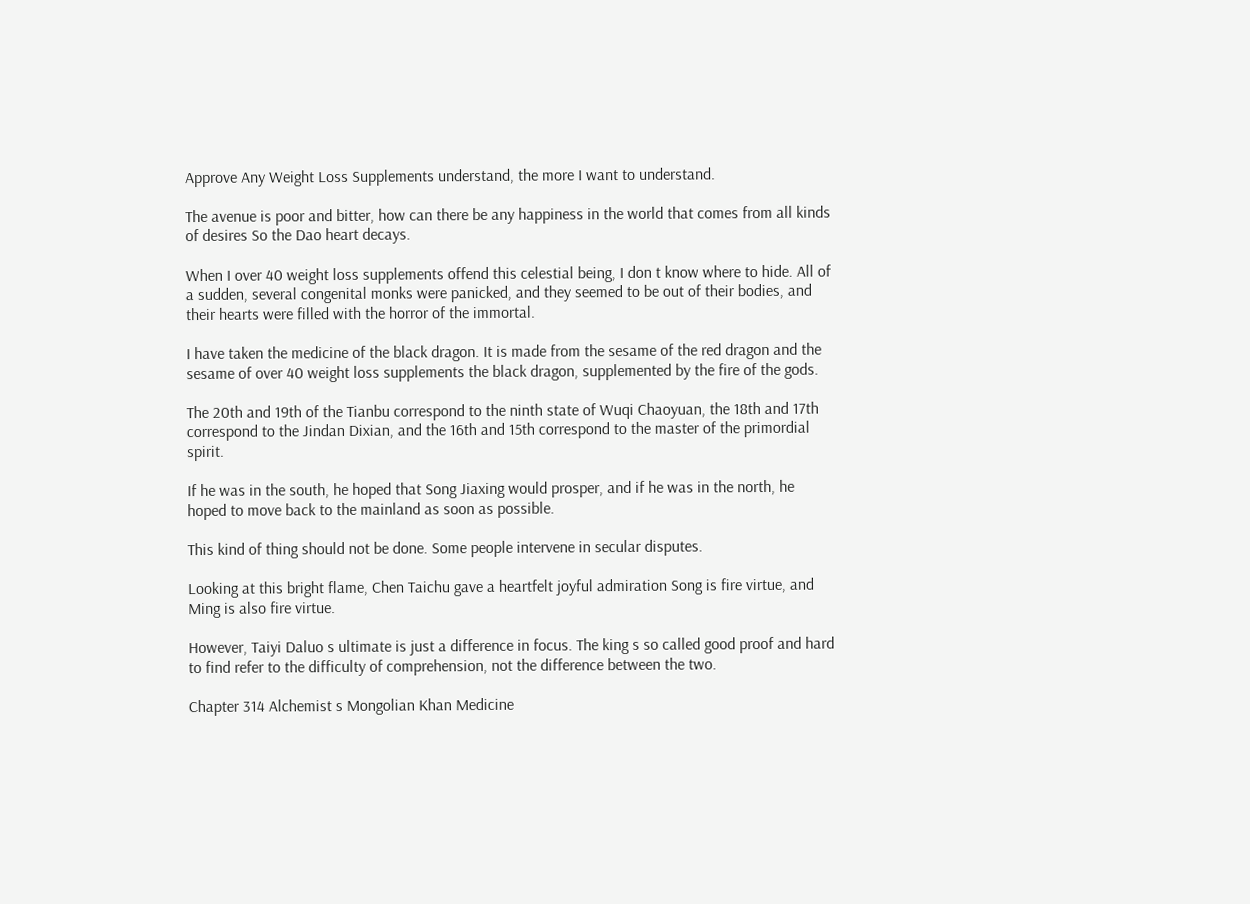Approve Any Weight Loss Supplements understand, the more I want to understand.

The avenue is poor and bitter, how can there be any happiness in the world that comes from all kinds of desires So the Dao heart decays.

When I over 40 weight loss supplements offend this celestial being, I don t know where to hide. All of a sudden, several congenital monks were panicked, and they seemed to be out of their bodies, and their hearts were filled with the horror of the immortal.

I have taken the medicine of the black dragon. It is made from the sesame of the red dragon and the sesame of over 40 weight loss supplements the black dragon, supplemented by the fire of the gods.

The 20th and 19th of the Tianbu correspond to the ninth state of Wuqi Chaoyuan, the 18th and 17th correspond to the Jindan Dixian, and the 16th and 15th correspond to the master of the primordial spirit.

If he was in the south, he hoped that Song Jiaxing would prosper, and if he was in the north, he hoped to move back to the mainland as soon as possible.

This kind of thing should not be done. Some people intervene in secular disputes.

Looking at this bright flame, Chen Taichu gave a heartfelt joyful admiration Song is fire virtue, and Ming is also fire virtue.

However, Taiyi Daluo s ultimate is just a difference in focus. The king s so called good proof and hard to find refer to the difficulty of comprehension, not the difference between the two.

Chapter 314 Alchemist s Mongolian Khan Medicine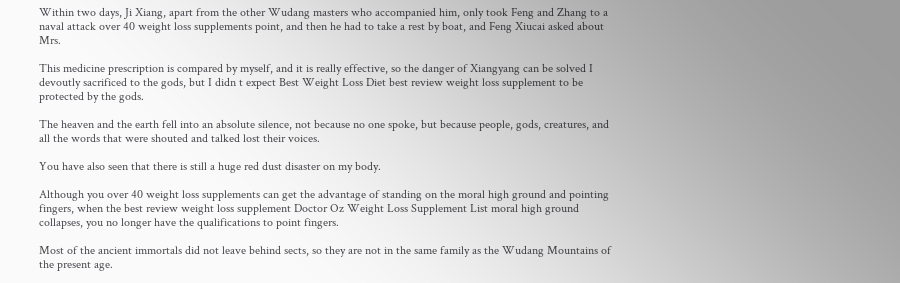Within two days, Ji Xiang, apart from the other Wudang masters who accompanied him, only took Feng and Zhang to a naval attack over 40 weight loss supplements point, and then he had to take a rest by boat, and Feng Xiucai asked about Mrs.

This medicine prescription is compared by myself, and it is really effective, so the danger of Xiangyang can be solved I devoutly sacrificed to the gods, but I didn t expect Best Weight Loss Diet best review weight loss supplement to be protected by the gods.

The heaven and the earth fell into an absolute silence, not because no one spoke, but because people, gods, creatures, and all the words that were shouted and talked lost their voices.

You have also seen that there is still a huge red dust disaster on my body.

Although you over 40 weight loss supplements can get the advantage of standing on the moral high ground and pointing fingers, when the best review weight loss supplement Doctor Oz Weight Loss Supplement List moral high ground collapses, you no longer have the qualifications to point fingers.

Most of the ancient immortals did not leave behind sects, so they are not in the same family as the Wudang Mountains of the present age.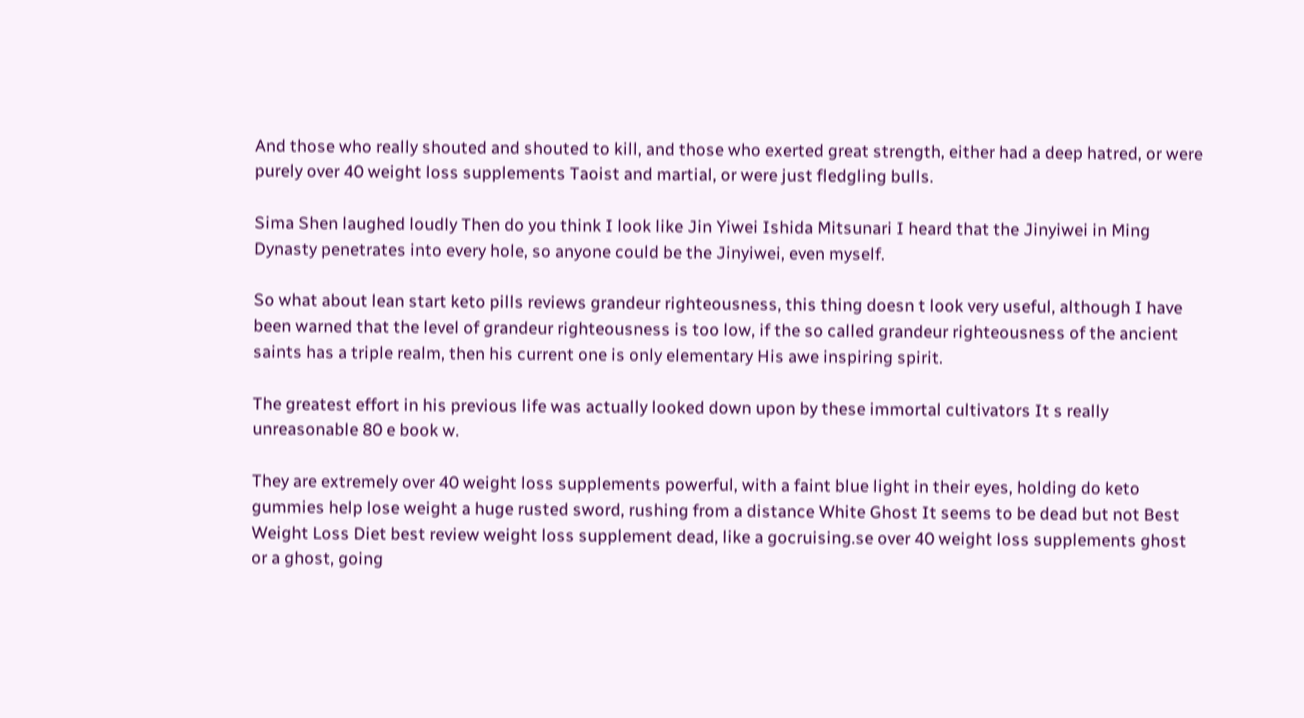And those who really shouted and shouted to kill, and those who exerted great strength, either had a deep hatred, or were purely over 40 weight loss supplements Taoist and martial, or were just fledgling bulls.

Sima Shen laughed loudly Then do you think I look like Jin Yiwei Ishida Mitsunari I heard that the Jinyiwei in Ming Dynasty penetrates into every hole, so anyone could be the Jinyiwei, even myself.

So what about lean start keto pills reviews grandeur righteousness, this thing doesn t look very useful, although I have been warned that the level of grandeur righteousness is too low, if the so called grandeur righteousness of the ancient saints has a triple realm, then his current one is only elementary His awe inspiring spirit.

The greatest effort in his previous life was actually looked down upon by these immortal cultivators It s really unreasonable 80 e book w.

They are extremely over 40 weight loss supplements powerful, with a faint blue light in their eyes, holding do keto gummies help lose weight a huge rusted sword, rushing from a distance White Ghost It seems to be dead but not Best Weight Loss Diet best review weight loss supplement dead, like a gocruising.se over 40 weight loss supplements ghost or a ghost, going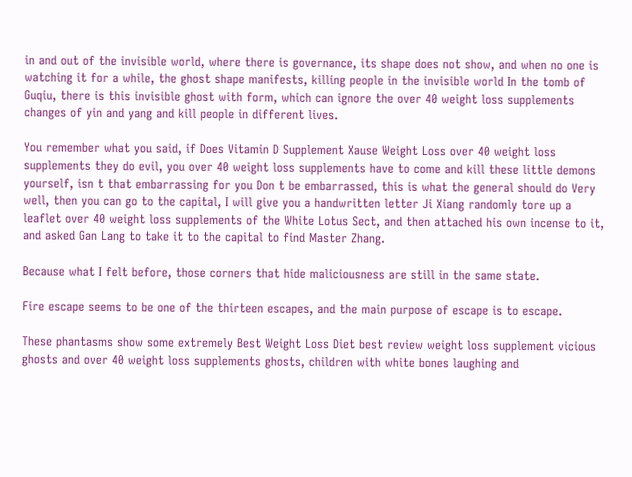in and out of the invisible world, where there is governance, its shape does not show, and when no one is watching it for a while, the ghost shape manifests, killing people in the invisible world In the tomb of Guqiu, there is this invisible ghost with form, which can ignore the over 40 weight loss supplements changes of yin and yang and kill people in different lives.

You remember what you said, if Does Vitamin D Supplement Xause Weight Loss over 40 weight loss supplements they do evil, you over 40 weight loss supplements have to come and kill these little demons yourself, isn t that embarrassing for you Don t be embarrassed, this is what the general should do Very well, then you can go to the capital, I will give you a handwritten letter Ji Xiang randomly tore up a leaflet over 40 weight loss supplements of the White Lotus Sect, and then attached his own incense to it, and asked Gan Lang to take it to the capital to find Master Zhang.

Because what I felt before, those corners that hide maliciousness are still in the same state.

Fire escape seems to be one of the thirteen escapes, and the main purpose of escape is to escape.

These phantasms show some extremely Best Weight Loss Diet best review weight loss supplement vicious ghosts and over 40 weight loss supplements ghosts, children with white bones laughing and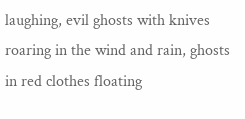laughing, evil ghosts with knives roaring in the wind and rain, ghosts in red clothes floating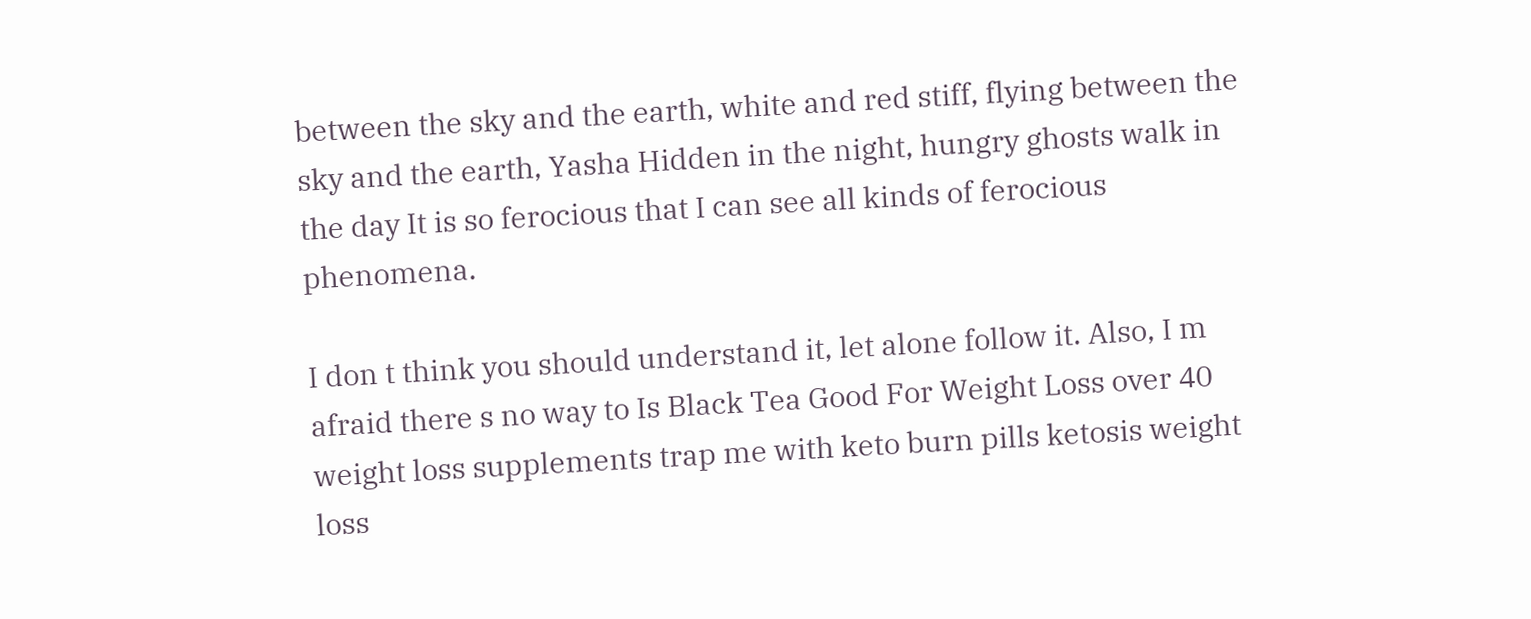between the sky and the earth, white and red stiff, flying between the sky and the earth, Yasha Hidden in the night, hungry ghosts walk in the day It is so ferocious that I can see all kinds of ferocious phenomena.

I don t think you should understand it, let alone follow it. Also, I m afraid there s no way to Is Black Tea Good For Weight Loss over 40 weight loss supplements trap me with keto burn pills ketosis weight loss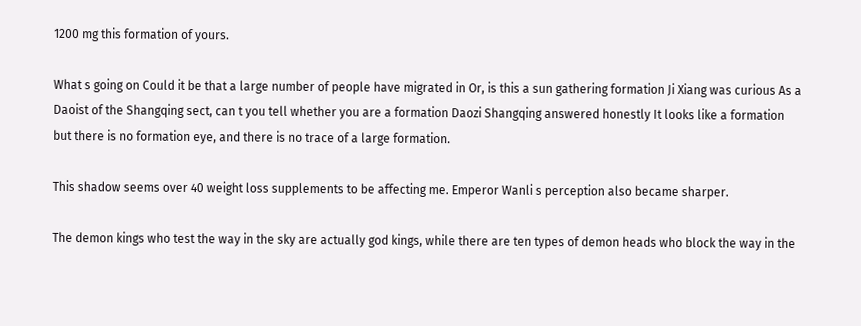1200 mg this formation of yours.

What s going on Could it be that a large number of people have migrated in Or, is this a sun gathering formation Ji Xiang was curious As a Daoist of the Shangqing sect, can t you tell whether you are a formation Daozi Shangqing answered honestly It looks like a formation but there is no formation eye, and there is no trace of a large formation.

This shadow seems over 40 weight loss supplements to be affecting me. Emperor Wanli s perception also became sharper.

The demon kings who test the way in the sky are actually god kings, while there are ten types of demon heads who block the way in the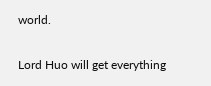world.

Lord Huo will get everything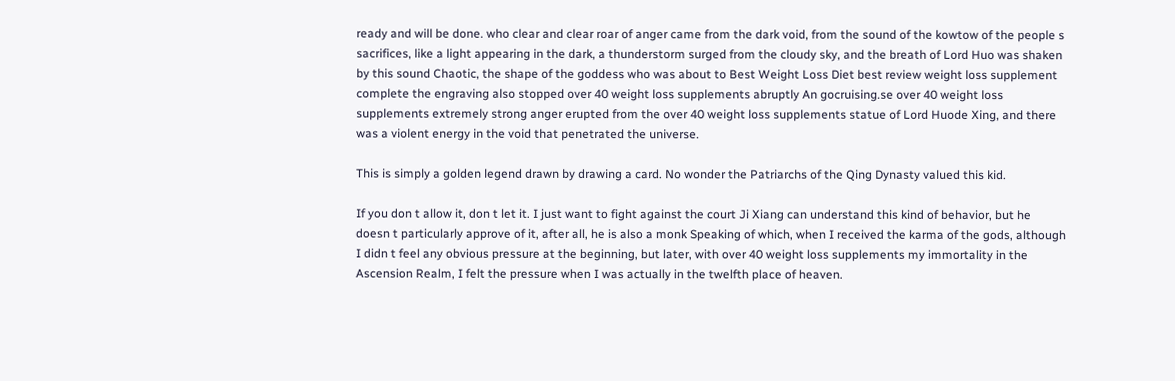ready and will be done. who clear and clear roar of anger came from the dark void, from the sound of the kowtow of the people s sacrifices, like a light appearing in the dark, a thunderstorm surged from the cloudy sky, and the breath of Lord Huo was shaken by this sound Chaotic, the shape of the goddess who was about to Best Weight Loss Diet best review weight loss supplement complete the engraving also stopped over 40 weight loss supplements abruptly An gocruising.se over 40 weight loss supplements extremely strong anger erupted from the over 40 weight loss supplements statue of Lord Huode Xing, and there was a violent energy in the void that penetrated the universe.

This is simply a golden legend drawn by drawing a card. No wonder the Patriarchs of the Qing Dynasty valued this kid.

If you don t allow it, don t let it. I just want to fight against the court Ji Xiang can understand this kind of behavior, but he doesn t particularly approve of it, after all, he is also a monk Speaking of which, when I received the karma of the gods, although I didn t feel any obvious pressure at the beginning, but later, with over 40 weight loss supplements my immortality in the Ascension Realm, I felt the pressure when I was actually in the twelfth place of heaven.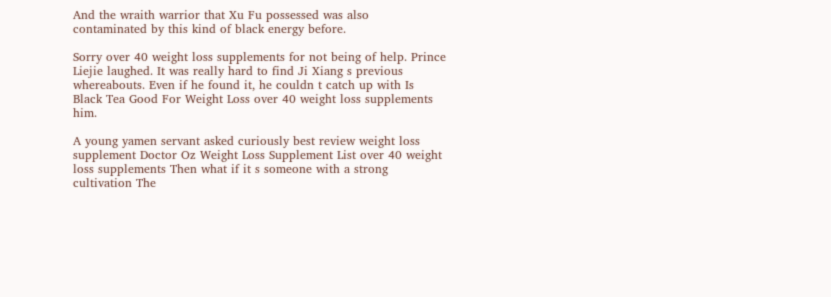And the wraith warrior that Xu Fu possessed was also contaminated by this kind of black energy before.

Sorry over 40 weight loss supplements for not being of help. Prince Liejie laughed. It was really hard to find Ji Xiang s previous whereabouts. Even if he found it, he couldn t catch up with Is Black Tea Good For Weight Loss over 40 weight loss supplements him.

A young yamen servant asked curiously best review weight loss supplement Doctor Oz Weight Loss Supplement List over 40 weight loss supplements Then what if it s someone with a strong cultivation The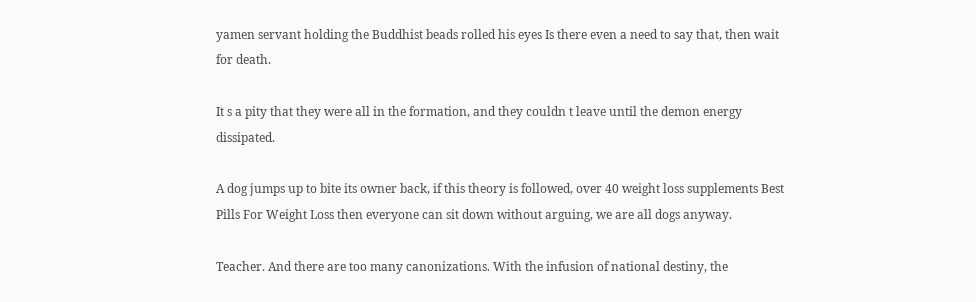yamen servant holding the Buddhist beads rolled his eyes Is there even a need to say that, then wait for death.

It s a pity that they were all in the formation, and they couldn t leave until the demon energy dissipated.

A dog jumps up to bite its owner back, if this theory is followed, over 40 weight loss supplements Best Pills For Weight Loss then everyone can sit down without arguing, we are all dogs anyway.

Teacher. And there are too many canonizations. With the infusion of national destiny, the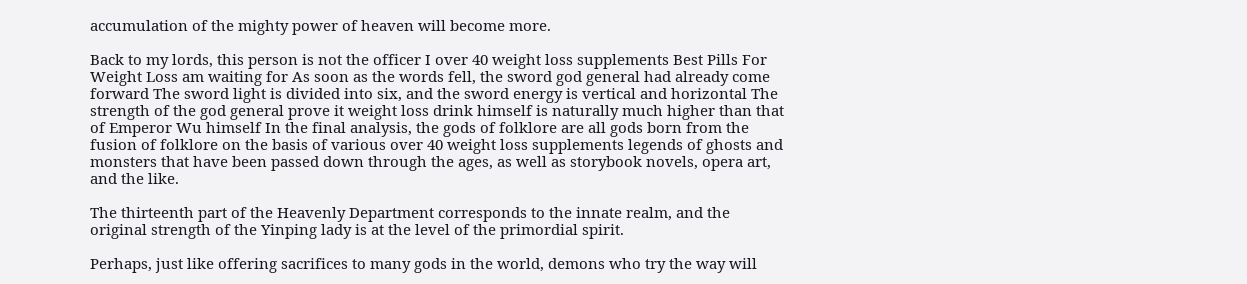accumulation of the mighty power of heaven will become more.

Back to my lords, this person is not the officer I over 40 weight loss supplements Best Pills For Weight Loss am waiting for As soon as the words fell, the sword god general had already come forward The sword light is divided into six, and the sword energy is vertical and horizontal The strength of the god general prove it weight loss drink himself is naturally much higher than that of Emperor Wu himself In the final analysis, the gods of folklore are all gods born from the fusion of folklore on the basis of various over 40 weight loss supplements legends of ghosts and monsters that have been passed down through the ages, as well as storybook novels, opera art, and the like.

The thirteenth part of the Heavenly Department corresponds to the innate realm, and the original strength of the Yinping lady is at the level of the primordial spirit.

Perhaps, just like offering sacrifices to many gods in the world, demons who try the way will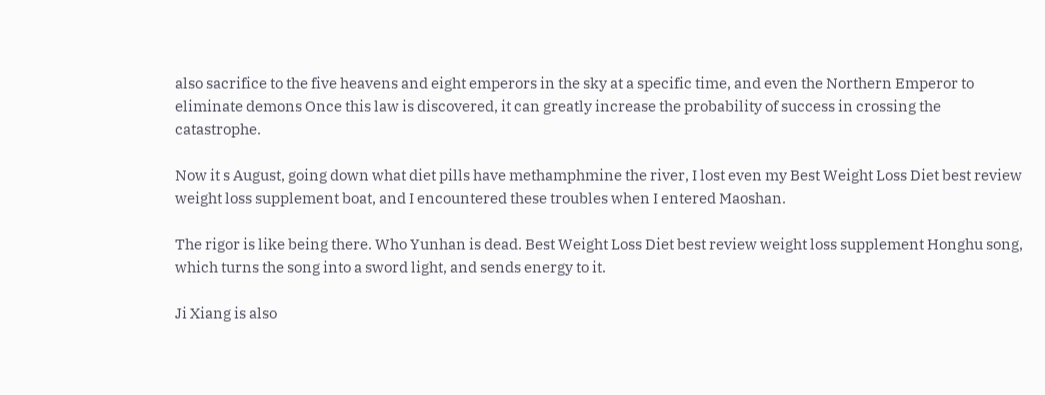also sacrifice to the five heavens and eight emperors in the sky at a specific time, and even the Northern Emperor to eliminate demons Once this law is discovered, it can greatly increase the probability of success in crossing the catastrophe.

Now it s August, going down what diet pills have methamphmine the river, I lost even my Best Weight Loss Diet best review weight loss supplement boat, and I encountered these troubles when I entered Maoshan.

The rigor is like being there. Who Yunhan is dead. Best Weight Loss Diet best review weight loss supplement Honghu song, which turns the song into a sword light, and sends energy to it.

Ji Xiang is also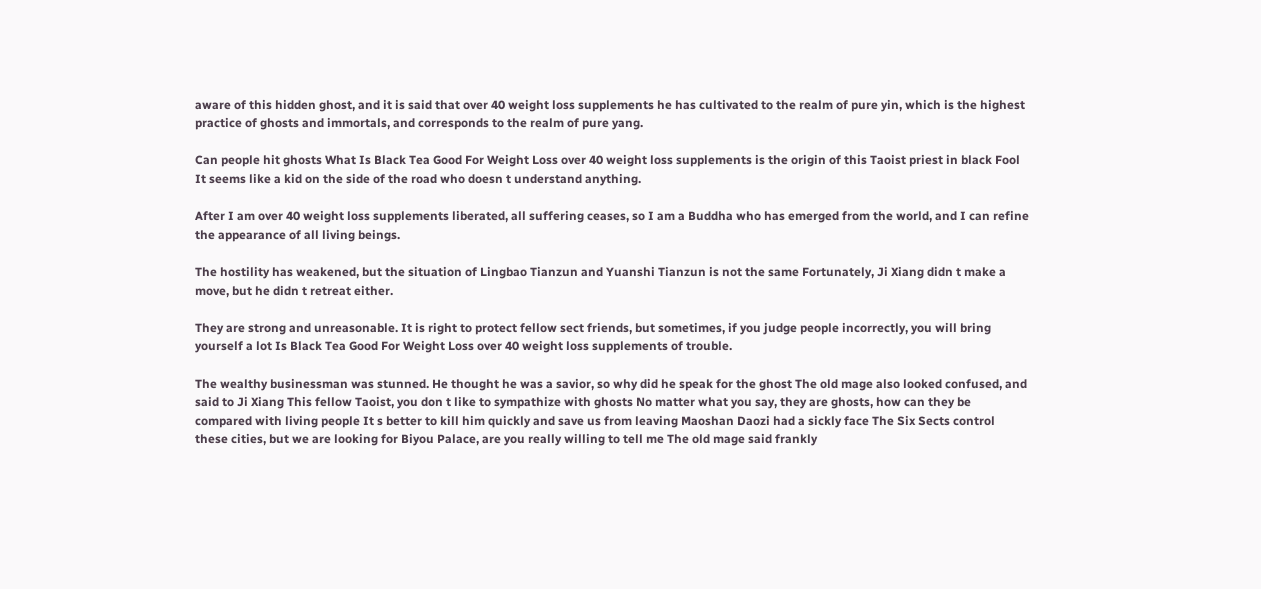aware of this hidden ghost, and it is said that over 40 weight loss supplements he has cultivated to the realm of pure yin, which is the highest practice of ghosts and immortals, and corresponds to the realm of pure yang.

Can people hit ghosts What Is Black Tea Good For Weight Loss over 40 weight loss supplements is the origin of this Taoist priest in black Fool It seems like a kid on the side of the road who doesn t understand anything.

After I am over 40 weight loss supplements liberated, all suffering ceases, so I am a Buddha who has emerged from the world, and I can refine the appearance of all living beings.

The hostility has weakened, but the situation of Lingbao Tianzun and Yuanshi Tianzun is not the same Fortunately, Ji Xiang didn t make a move, but he didn t retreat either.

They are strong and unreasonable. It is right to protect fellow sect friends, but sometimes, if you judge people incorrectly, you will bring yourself a lot Is Black Tea Good For Weight Loss over 40 weight loss supplements of trouble.

The wealthy businessman was stunned. He thought he was a savior, so why did he speak for the ghost The old mage also looked confused, and said to Ji Xiang This fellow Taoist, you don t like to sympathize with ghosts No matter what you say, they are ghosts, how can they be compared with living people It s better to kill him quickly and save us from leaving Maoshan Daozi had a sickly face The Six Sects control these cities, but we are looking for Biyou Palace, are you really willing to tell me The old mage said frankly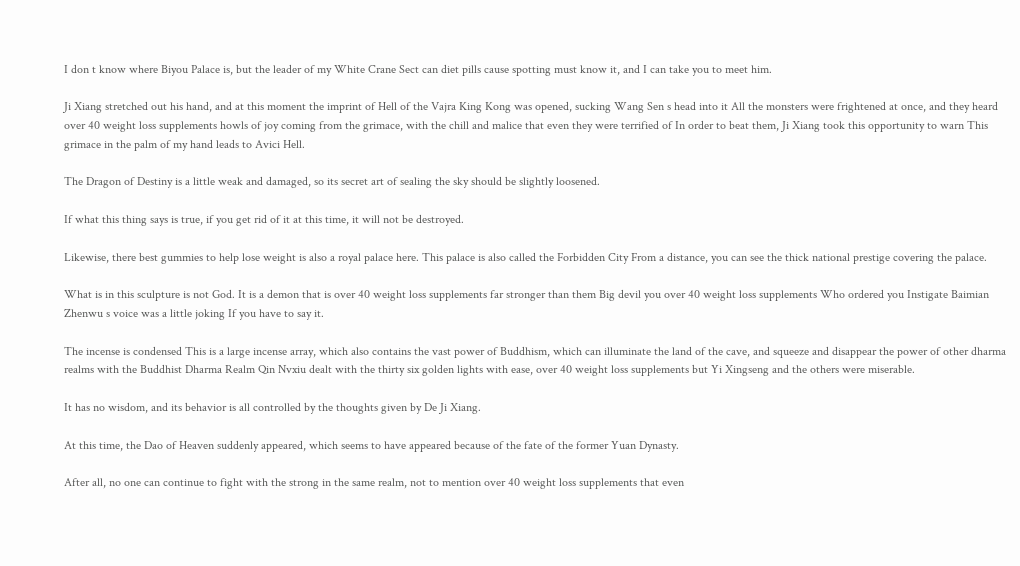I don t know where Biyou Palace is, but the leader of my White Crane Sect can diet pills cause spotting must know it, and I can take you to meet him.

Ji Xiang stretched out his hand, and at this moment the imprint of Hell of the Vajra King Kong was opened, sucking Wang Sen s head into it All the monsters were frightened at once, and they heard over 40 weight loss supplements howls of joy coming from the grimace, with the chill and malice that even they were terrified of In order to beat them, Ji Xiang took this opportunity to warn This grimace in the palm of my hand leads to Avici Hell.

The Dragon of Destiny is a little weak and damaged, so its secret art of sealing the sky should be slightly loosened.

If what this thing says is true, if you get rid of it at this time, it will not be destroyed.

Likewise, there best gummies to help lose weight is also a royal palace here. This palace is also called the Forbidden City From a distance, you can see the thick national prestige covering the palace.

What is in this sculpture is not God. It is a demon that is over 40 weight loss supplements far stronger than them Big devil you over 40 weight loss supplements Who ordered you Instigate Baimian Zhenwu s voice was a little joking If you have to say it.

The incense is condensed This is a large incense array, which also contains the vast power of Buddhism, which can illuminate the land of the cave, and squeeze and disappear the power of other dharma realms with the Buddhist Dharma Realm Qin Nvxiu dealt with the thirty six golden lights with ease, over 40 weight loss supplements but Yi Xingseng and the others were miserable.

It has no wisdom, and its behavior is all controlled by the thoughts given by De Ji Xiang.

At this time, the Dao of Heaven suddenly appeared, which seems to have appeared because of the fate of the former Yuan Dynasty.

After all, no one can continue to fight with the strong in the same realm, not to mention over 40 weight loss supplements that even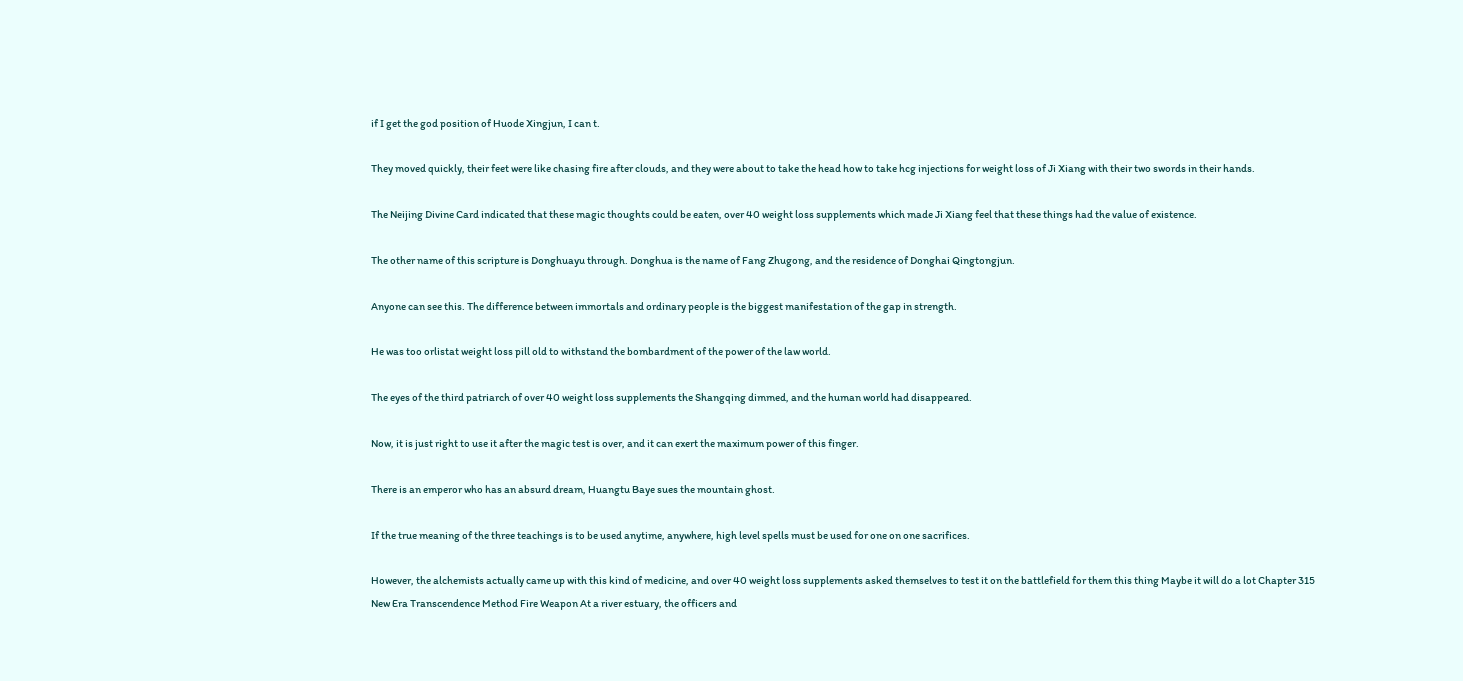if I get the god position of Huode Xingjun, I can t.

They moved quickly, their feet were like chasing fire after clouds, and they were about to take the head how to take hcg injections for weight loss of Ji Xiang with their two swords in their hands.

The Neijing Divine Card indicated that these magic thoughts could be eaten, over 40 weight loss supplements which made Ji Xiang feel that these things had the value of existence.

The other name of this scripture is Donghuayu through. Donghua is the name of Fang Zhugong, and the residence of Donghai Qingtongjun.

Anyone can see this. The difference between immortals and ordinary people is the biggest manifestation of the gap in strength.

He was too orlistat weight loss pill old to withstand the bombardment of the power of the law world.

The eyes of the third patriarch of over 40 weight loss supplements the Shangqing dimmed, and the human world had disappeared.

Now, it is just right to use it after the magic test is over, and it can exert the maximum power of this finger.

There is an emperor who has an absurd dream, Huangtu Baye sues the mountain ghost.

If the true meaning of the three teachings is to be used anytime, anywhere, high level spells must be used for one on one sacrifices.

However, the alchemists actually came up with this kind of medicine, and over 40 weight loss supplements asked themselves to test it on the battlefield for them this thing Maybe it will do a lot Chapter 315 New Era Transcendence Method Fire Weapon At a river estuary, the officers and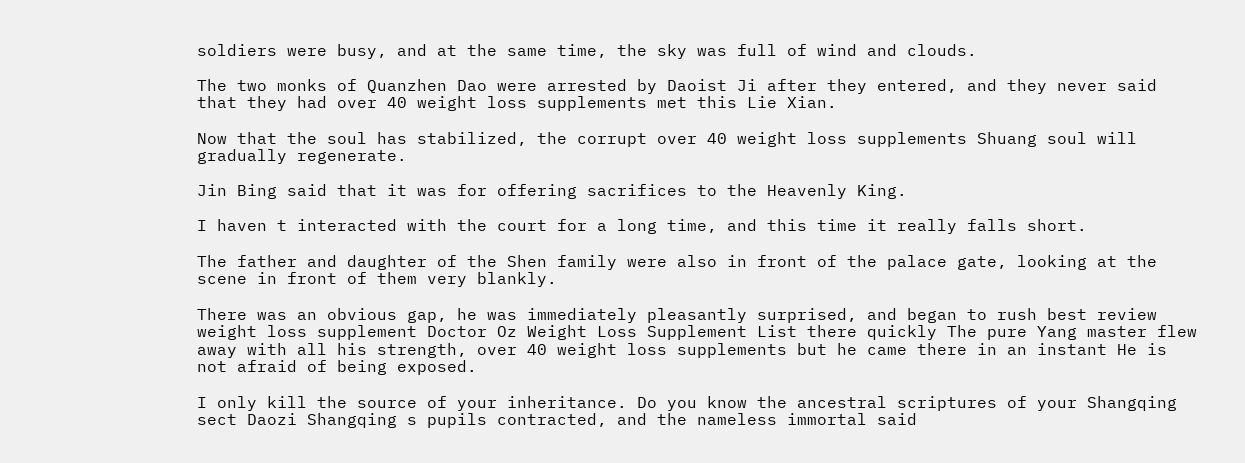soldiers were busy, and at the same time, the sky was full of wind and clouds.

The two monks of Quanzhen Dao were arrested by Daoist Ji after they entered, and they never said that they had over 40 weight loss supplements met this Lie Xian.

Now that the soul has stabilized, the corrupt over 40 weight loss supplements Shuang soul will gradually regenerate.

Jin Bing said that it was for offering sacrifices to the Heavenly King.

I haven t interacted with the court for a long time, and this time it really falls short.

The father and daughter of the Shen family were also in front of the palace gate, looking at the scene in front of them very blankly.

There was an obvious gap, he was immediately pleasantly surprised, and began to rush best review weight loss supplement Doctor Oz Weight Loss Supplement List there quickly The pure Yang master flew away with all his strength, over 40 weight loss supplements but he came there in an instant He is not afraid of being exposed.

I only kill the source of your inheritance. Do you know the ancestral scriptures of your Shangqing sect Daozi Shangqing s pupils contracted, and the nameless immortal said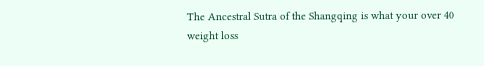The Ancestral Sutra of the Shangqing is what your over 40 weight loss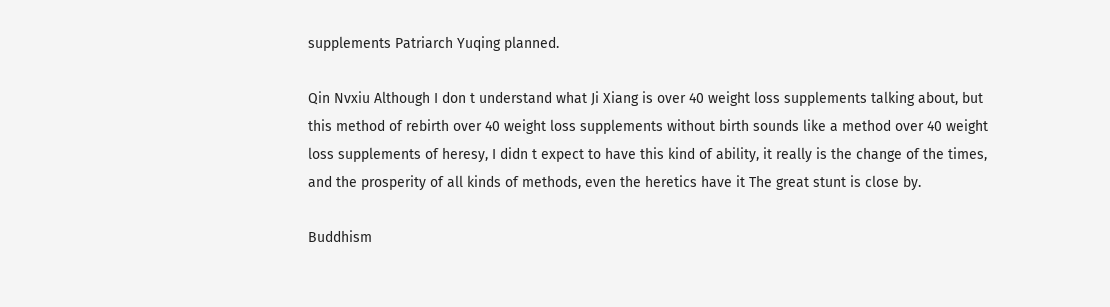supplements Patriarch Yuqing planned.

Qin Nvxiu Although I don t understand what Ji Xiang is over 40 weight loss supplements talking about, but this method of rebirth over 40 weight loss supplements without birth sounds like a method over 40 weight loss supplements of heresy, I didn t expect to have this kind of ability, it really is the change of the times, and the prosperity of all kinds of methods, even the heretics have it The great stunt is close by.

Buddhism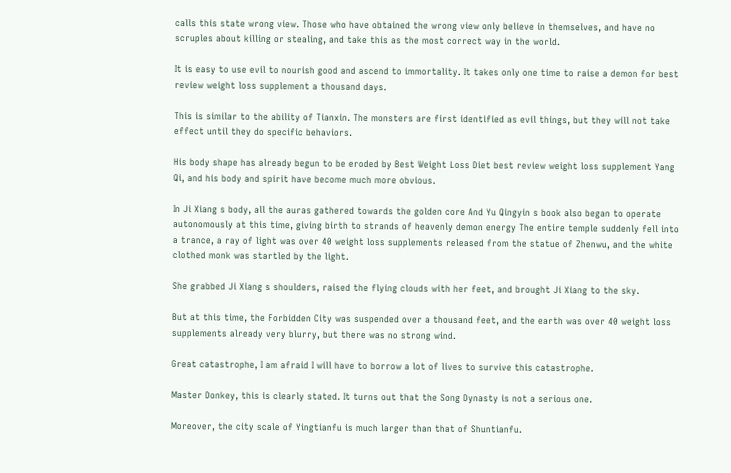calls this state wrong view. Those who have obtained the wrong view only believe in themselves, and have no scruples about killing or stealing, and take this as the most correct way in the world.

It is easy to use evil to nourish good and ascend to immortality. It takes only one time to raise a demon for best review weight loss supplement a thousand days.

This is similar to the ability of Tianxin. The monsters are first identified as evil things, but they will not take effect until they do specific behaviors.

His body shape has already begun to be eroded by Best Weight Loss Diet best review weight loss supplement Yang Qi, and his body and spirit have become much more obvious.

In Ji Xiang s body, all the auras gathered towards the golden core And Yu Qingyin s book also began to operate autonomously at this time, giving birth to strands of heavenly demon energy The entire temple suddenly fell into a trance, a ray of light was over 40 weight loss supplements released from the statue of Zhenwu, and the white clothed monk was startled by the light.

She grabbed Ji Xiang s shoulders, raised the flying clouds with her feet, and brought Ji Xiang to the sky.

But at this time, the Forbidden City was suspended over a thousand feet, and the earth was over 40 weight loss supplements already very blurry, but there was no strong wind.

Great catastrophe, I am afraid I will have to borrow a lot of lives to survive this catastrophe.

Master Donkey, this is clearly stated. It turns out that the Song Dynasty is not a serious one.

Moreover, the city scale of Yingtianfu is much larger than that of Shuntianfu.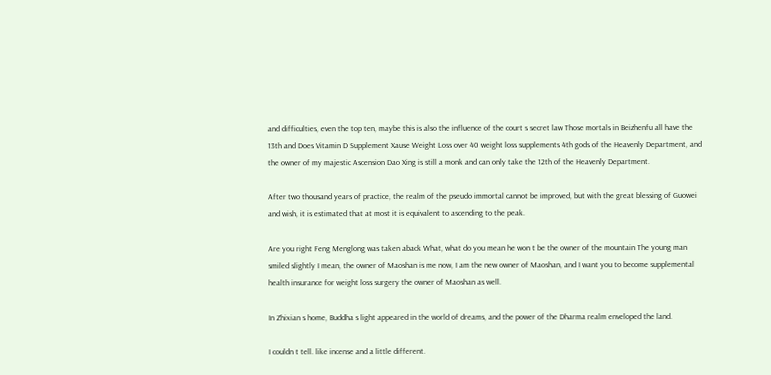and difficulties, even the top ten, maybe this is also the influence of the court s secret law Those mortals in Beizhenfu all have the 13th and Does Vitamin D Supplement Xause Weight Loss over 40 weight loss supplements 4th gods of the Heavenly Department, and the owner of my majestic Ascension Dao Xing is still a monk and can only take the 12th of the Heavenly Department.

After two thousand years of practice, the realm of the pseudo immortal cannot be improved, but with the great blessing of Guowei and wish, it is estimated that at most it is equivalent to ascending to the peak.

Are you right Feng Menglong was taken aback What, what do you mean he won t be the owner of the mountain The young man smiled slightly I mean, the owner of Maoshan is me now, I am the new owner of Maoshan, and I want you to become supplemental health insurance for weight loss surgery the owner of Maoshan as well.

In Zhixian s home, Buddha s light appeared in the world of dreams, and the power of the Dharma realm enveloped the land.

I couldn t tell. like incense and a little different.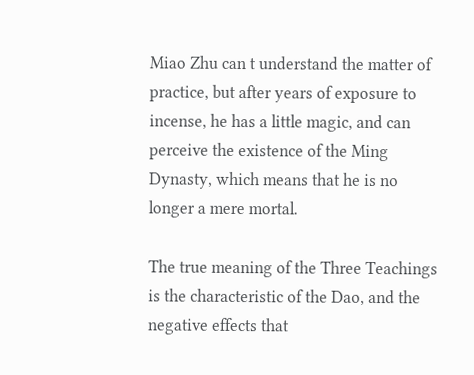Miao Zhu can t understand the matter of practice, but after years of exposure to incense, he has a little magic, and can perceive the existence of the Ming Dynasty, which means that he is no longer a mere mortal.

The true meaning of the Three Teachings is the characteristic of the Dao, and the negative effects that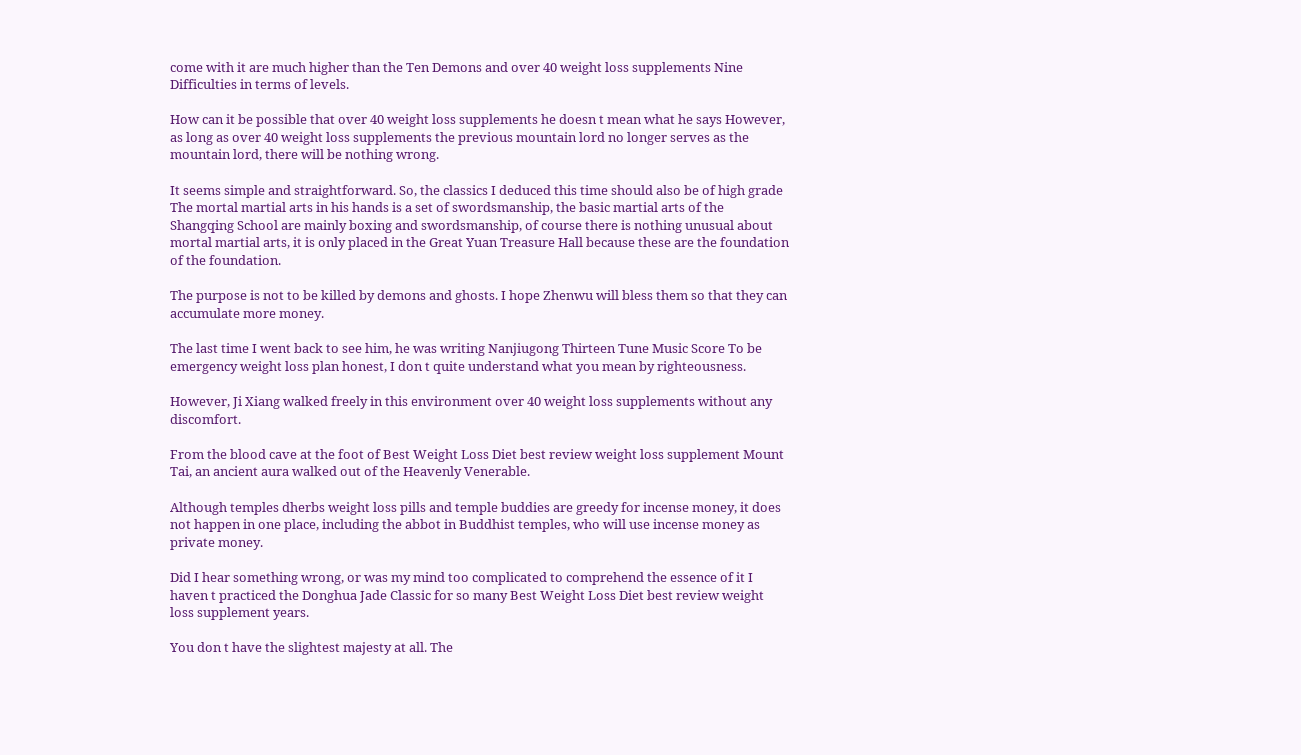come with it are much higher than the Ten Demons and over 40 weight loss supplements Nine Difficulties in terms of levels.

How can it be possible that over 40 weight loss supplements he doesn t mean what he says However, as long as over 40 weight loss supplements the previous mountain lord no longer serves as the mountain lord, there will be nothing wrong.

It seems simple and straightforward. So, the classics I deduced this time should also be of high grade The mortal martial arts in his hands is a set of swordsmanship, the basic martial arts of the Shangqing School are mainly boxing and swordsmanship, of course there is nothing unusual about mortal martial arts, it is only placed in the Great Yuan Treasure Hall because these are the foundation of the foundation.

The purpose is not to be killed by demons and ghosts. I hope Zhenwu will bless them so that they can accumulate more money.

The last time I went back to see him, he was writing Nanjiugong Thirteen Tune Music Score To be emergency weight loss plan honest, I don t quite understand what you mean by righteousness.

However, Ji Xiang walked freely in this environment over 40 weight loss supplements without any discomfort.

From the blood cave at the foot of Best Weight Loss Diet best review weight loss supplement Mount Tai, an ancient aura walked out of the Heavenly Venerable.

Although temples dherbs weight loss pills and temple buddies are greedy for incense money, it does not happen in one place, including the abbot in Buddhist temples, who will use incense money as private money.

Did I hear something wrong, or was my mind too complicated to comprehend the essence of it I haven t practiced the Donghua Jade Classic for so many Best Weight Loss Diet best review weight loss supplement years.

You don t have the slightest majesty at all. The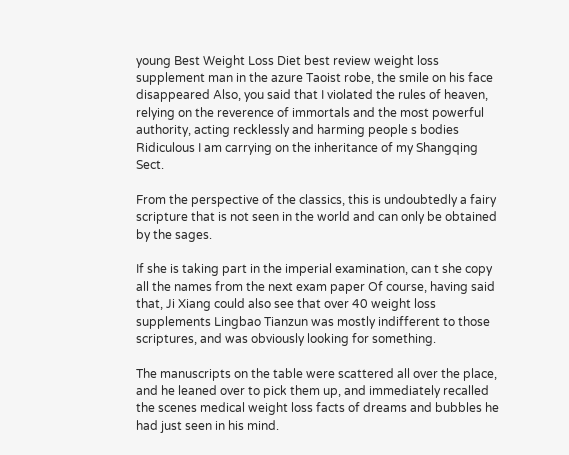young Best Weight Loss Diet best review weight loss supplement man in the azure Taoist robe, the smile on his face disappeared Also, you said that I violated the rules of heaven, relying on the reverence of immortals and the most powerful authority, acting recklessly and harming people s bodies Ridiculous I am carrying on the inheritance of my Shangqing Sect.

From the perspective of the classics, this is undoubtedly a fairy scripture that is not seen in the world and can only be obtained by the sages.

If she is taking part in the imperial examination, can t she copy all the names from the next exam paper Of course, having said that, Ji Xiang could also see that over 40 weight loss supplements Lingbao Tianzun was mostly indifferent to those scriptures, and was obviously looking for something.

The manuscripts on the table were scattered all over the place, and he leaned over to pick them up, and immediately recalled the scenes medical weight loss facts of dreams and bubbles he had just seen in his mind.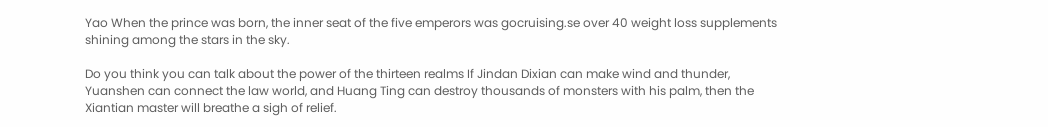Yao When the prince was born, the inner seat of the five emperors was gocruising.se over 40 weight loss supplements shining among the stars in the sky.

Do you think you can talk about the power of the thirteen realms If Jindan Dixian can make wind and thunder, Yuanshen can connect the law world, and Huang Ting can destroy thousands of monsters with his palm, then the Xiantian master will breathe a sigh of relief.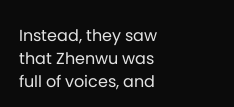Instead, they saw that Zhenwu was full of voices, and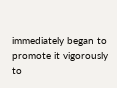immediately began to promote it vigorously to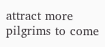attract more pilgrims to come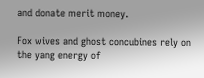and donate merit money.

Fox wives and ghost concubines rely on the yang energy of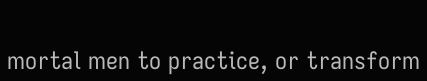mortal men to practice, or transform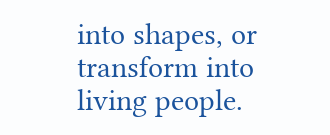into shapes, or transform into living people.